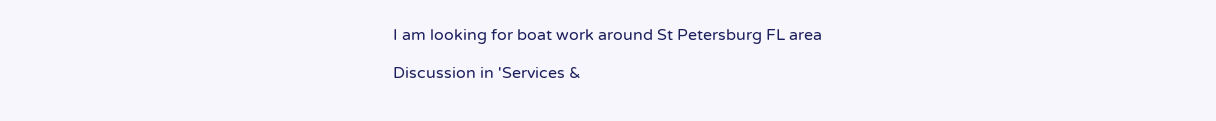I am looking for boat work around St Petersburg FL area

Discussion in 'Services &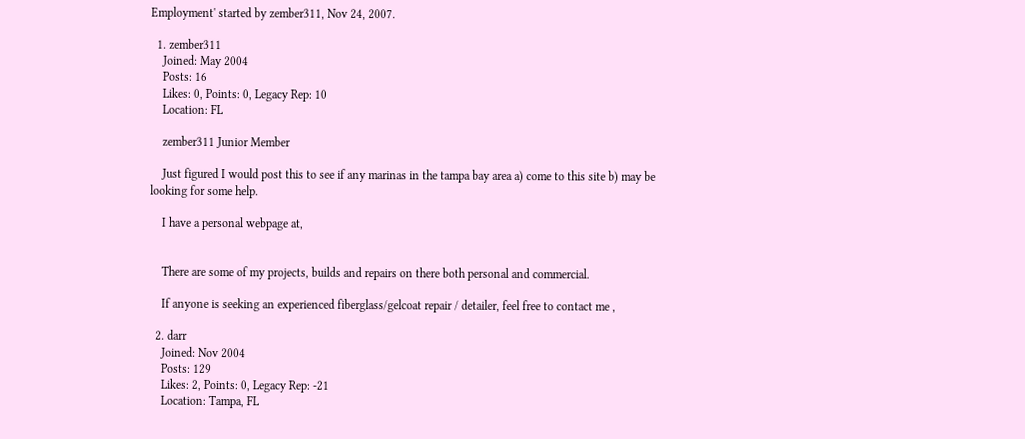Employment' started by zember311, Nov 24, 2007.

  1. zember311
    Joined: May 2004
    Posts: 16
    Likes: 0, Points: 0, Legacy Rep: 10
    Location: FL

    zember311 Junior Member

    Just figured I would post this to see if any marinas in the tampa bay area a) come to this site b) may be looking for some help.

    I have a personal webpage at,


    There are some of my projects, builds and repairs on there both personal and commercial.

    If anyone is seeking an experienced fiberglass/gelcoat repair / detailer, feel free to contact me ,

  2. darr
    Joined: Nov 2004
    Posts: 129
    Likes: 2, Points: 0, Legacy Rep: -21
    Location: Tampa, FL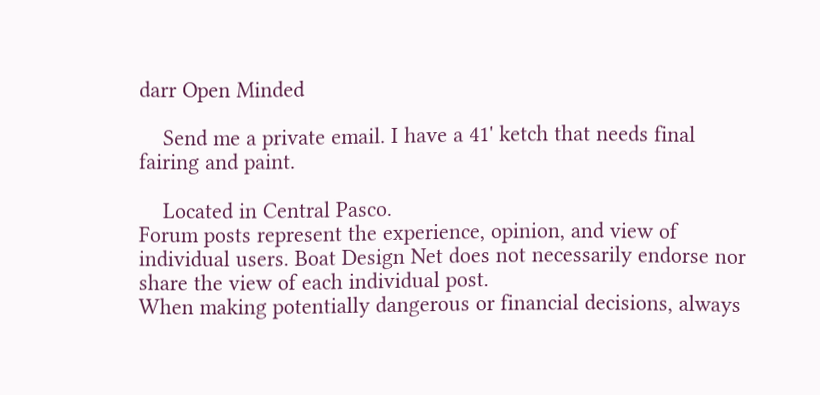darr Open Minded

    Send me a private email. I have a 41' ketch that needs final fairing and paint.

    Located in Central Pasco.
Forum posts represent the experience, opinion, and view of individual users. Boat Design Net does not necessarily endorse nor share the view of each individual post.
When making potentially dangerous or financial decisions, always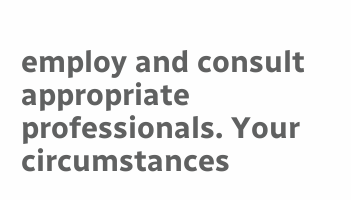employ and consult appropriate professionals. Your circumstances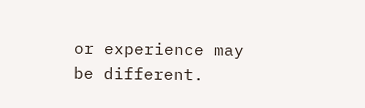or experience may be different.